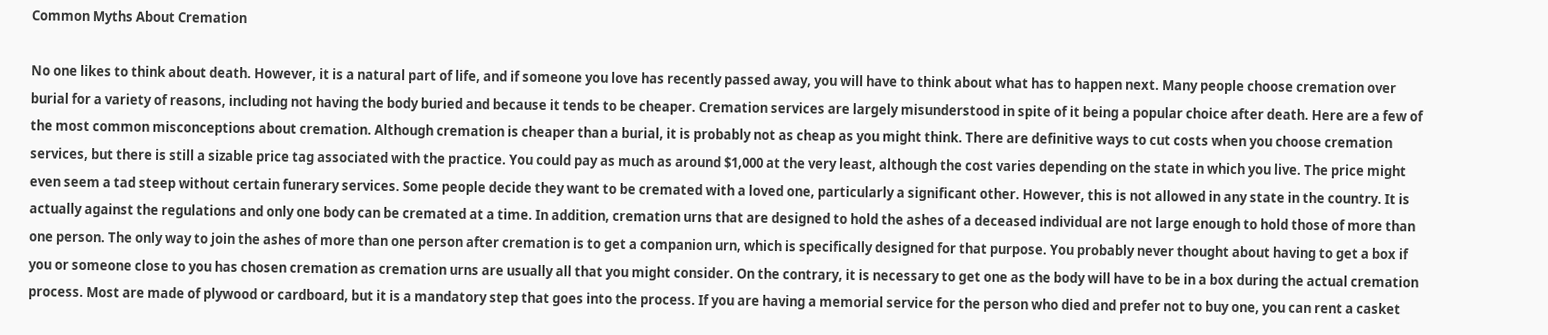Common Myths About Cremation

No one likes to think about death. However, it is a natural part of life, and if someone you love has recently passed away, you will have to think about what has to happen next. Many people choose cremation over burial for a variety of reasons, including not having the body buried and because it tends to be cheaper. Cremation services are largely misunderstood in spite of it being a popular choice after death. Here are a few of the most common misconceptions about cremation. Although cremation is cheaper than a burial, it is probably not as cheap as you might think. There are definitive ways to cut costs when you choose cremation services, but there is still a sizable price tag associated with the practice. You could pay as much as around $1,000 at the very least, although the cost varies depending on the state in which you live. The price might even seem a tad steep without certain funerary services. Some people decide they want to be cremated with a loved one, particularly a significant other. However, this is not allowed in any state in the country. It is actually against the regulations and only one body can be cremated at a time. In addition, cremation urns that are designed to hold the ashes of a deceased individual are not large enough to hold those of more than one person. The only way to join the ashes of more than one person after cremation is to get a companion urn, which is specifically designed for that purpose. You probably never thought about having to get a box if you or someone close to you has chosen cremation as cremation urns are usually all that you might consider. On the contrary, it is necessary to get one as the body will have to be in a box during the actual cremation process. Most are made of plywood or cardboard, but it is a mandatory step that goes into the process. If you are having a memorial service for the person who died and prefer not to buy one, you can rent a casket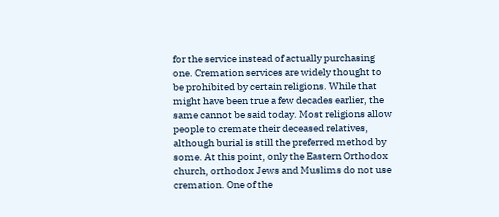for the service instead of actually purchasing one. Cremation services are widely thought to be prohibited by certain religions. While that might have been true a few decades earlier, the same cannot be said today. Most religions allow people to cremate their deceased relatives, although burial is still the preferred method by some. At this point, only the Eastern Orthodox church, orthodox Jews and Muslims do not use cremation. One of the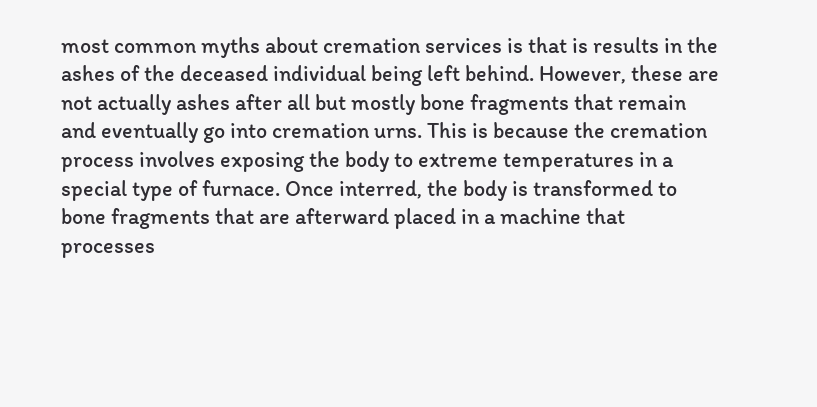most common myths about cremation services is that is results in the ashes of the deceased individual being left behind. However, these are not actually ashes after all but mostly bone fragments that remain and eventually go into cremation urns. This is because the cremation process involves exposing the body to extreme temperatures in a special type of furnace. Once interred, the body is transformed to bone fragments that are afterward placed in a machine that processes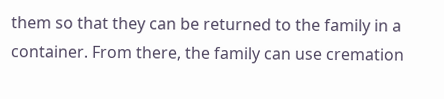them so that they can be returned to the family in a container. From there, the family can use cremation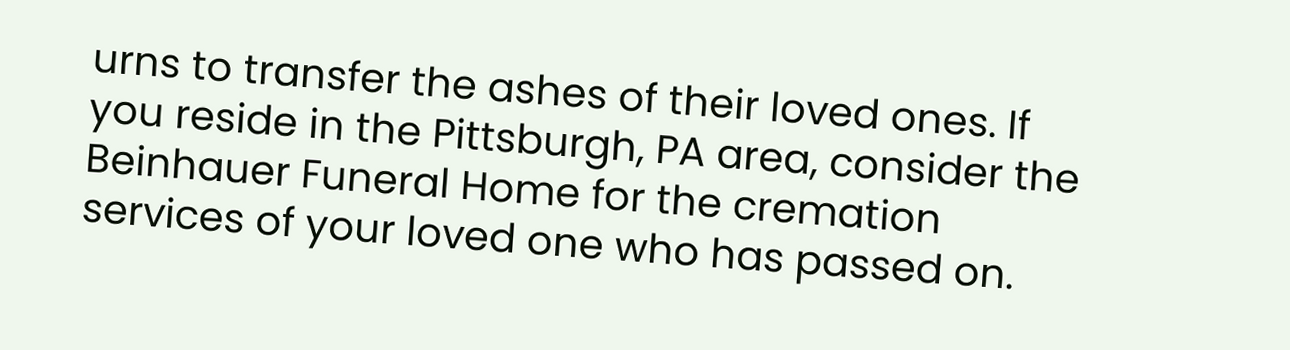urns to transfer the ashes of their loved ones. If you reside in the Pittsburgh, PA area, consider the Beinhauer Funeral Home for the cremation services of your loved one who has passed on.